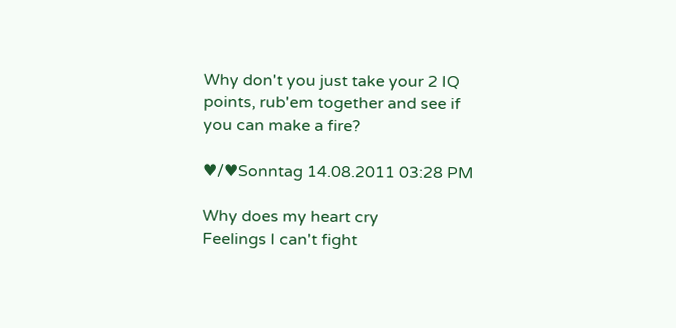Why don't you just take your 2 IQ points, rub'em together and see if you can make a fire?

♥/♥Sonntag 14.08.2011 03:28 PM

Why does my heart cry
Feelings I can't fight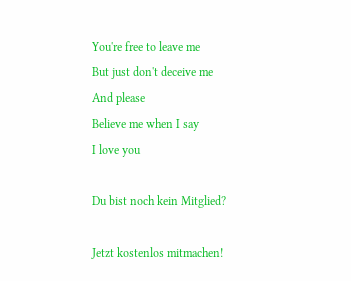You're free to leave me
But just don't deceive me
And please
Believe me when I say
I love you

Du bist noch kein Mitglied?

Jetzt kostenlos mitmachen!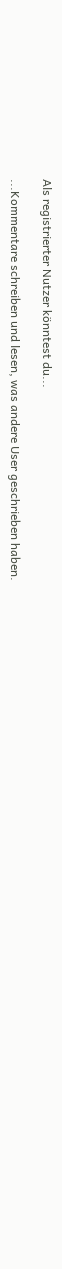Als registrierter Nutzer könntest du...

...Kommentare schreiben und lesen, was andere User geschrieben haben.